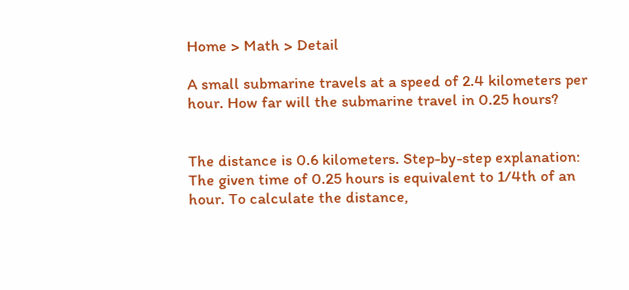Home > Math > Detail

A small submarine travels at a speed of 2.4 kilometers per hour. How far will the submarine travel in 0.25 hours?


The distance is 0.6 kilometers. Step-by-step explanation: The given time of 0.25 hours is equivalent to 1/4th of an hour. To calculate the distance,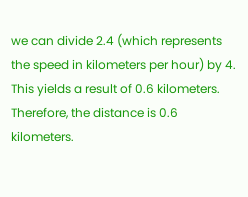we can divide 2.4 (which represents the speed in kilometers per hour) by 4. This yields a result of 0.6 kilometers. Therefore, the distance is 0.6 kilometers.